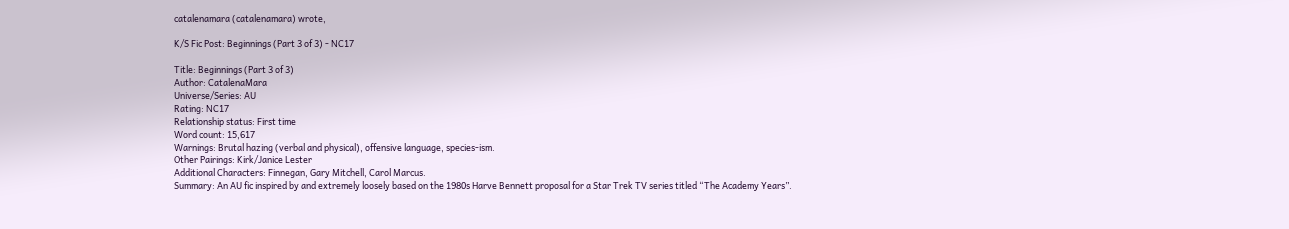catalenamara (catalenamara) wrote,

K/S Fic Post: Beginnings (Part 3 of 3) - NC17

Title: Beginnings (Part 3 of 3)
Author: CatalenaMara
Universe/Series: AU
Rating: NC17
Relationship status: First time
Word count: 15,617
Warnings: Brutal hazing (verbal and physical), offensive language, species-ism.
Other Pairings: Kirk/Janice Lester
Additional Characters: Finnegan, Gary Mitchell, Carol Marcus.
Summary: An AU fic inspired by and extremely loosely based on the 1980s Harve Bennett proposal for a Star Trek TV series titled “The Academy Years”.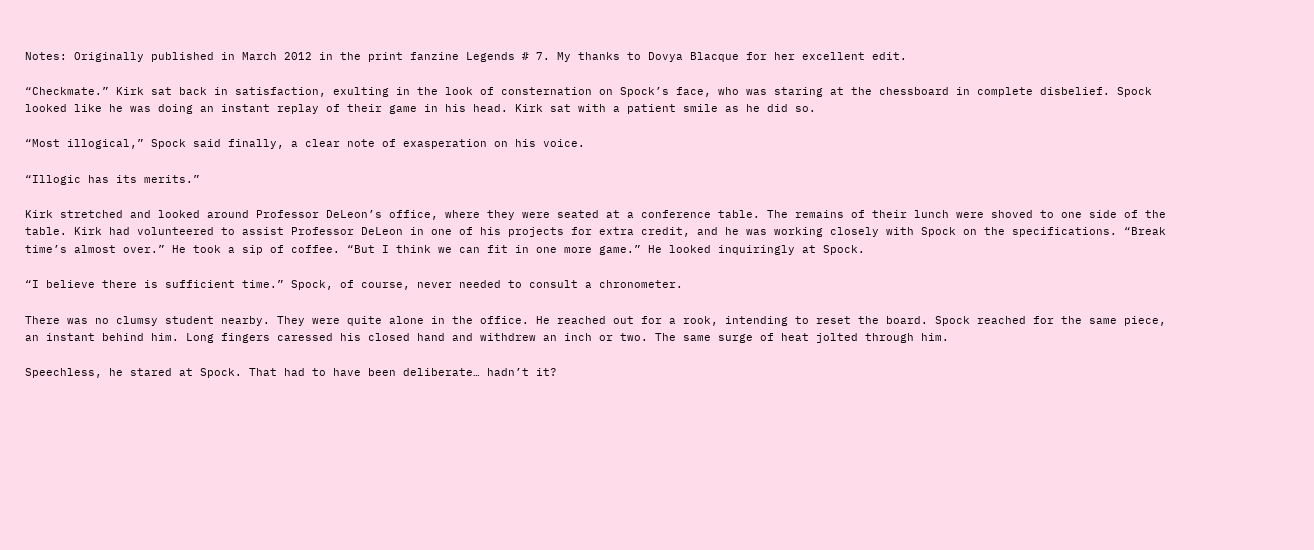Notes: Originally published in March 2012 in the print fanzine Legends # 7. My thanks to Dovya Blacque for her excellent edit.

“Checkmate.” Kirk sat back in satisfaction, exulting in the look of consternation on Spock’s face, who was staring at the chessboard in complete disbelief. Spock looked like he was doing an instant replay of their game in his head. Kirk sat with a patient smile as he did so.

“Most illogical,” Spock said finally, a clear note of exasperation on his voice.

“Illogic has its merits.”

Kirk stretched and looked around Professor DeLeon’s office, where they were seated at a conference table. The remains of their lunch were shoved to one side of the table. Kirk had volunteered to assist Professor DeLeon in one of his projects for extra credit, and he was working closely with Spock on the specifications. “Break time’s almost over.” He took a sip of coffee. “But I think we can fit in one more game.” He looked inquiringly at Spock.

“I believe there is sufficient time.” Spock, of course, never needed to consult a chronometer.

There was no clumsy student nearby. They were quite alone in the office. He reached out for a rook, intending to reset the board. Spock reached for the same piece, an instant behind him. Long fingers caressed his closed hand and withdrew an inch or two. The same surge of heat jolted through him.

Speechless, he stared at Spock. That had to have been deliberate… hadn’t it?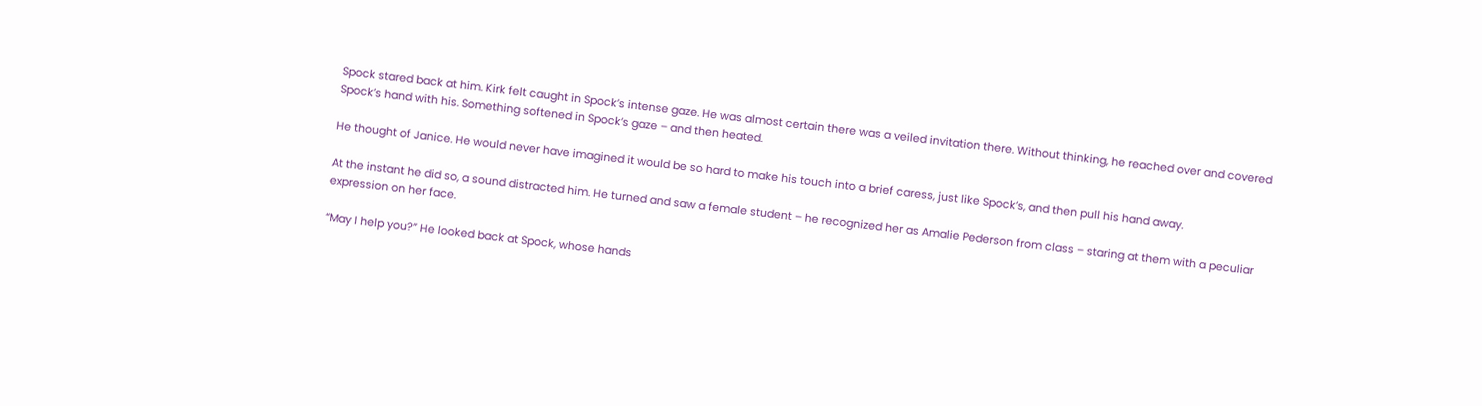Spock stared back at him. Kirk felt caught in Spock’s intense gaze. He was almost certain there was a veiled invitation there. Without thinking, he reached over and covered Spock’s hand with his. Something softened in Spock’s gaze – and then heated.

He thought of Janice. He would never have imagined it would be so hard to make his touch into a brief caress, just like Spock’s, and then pull his hand away.

At the instant he did so, a sound distracted him. He turned and saw a female student – he recognized her as Amalie Pederson from class – staring at them with a peculiar expression on her face.

“May I help you?” He looked back at Spock, whose hands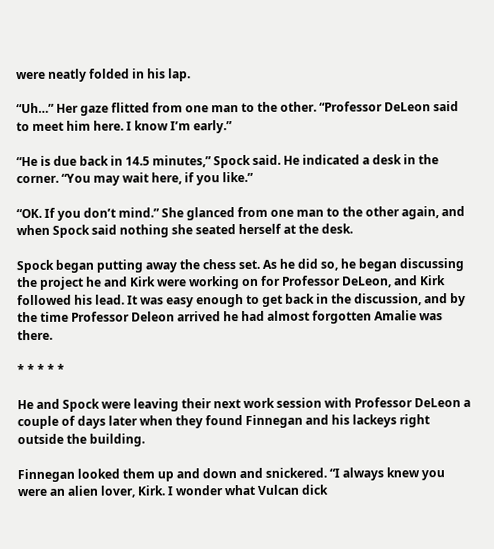were neatly folded in his lap.

“Uh…” Her gaze flitted from one man to the other. “Professor DeLeon said to meet him here. I know I’m early.”

“He is due back in 14.5 minutes,” Spock said. He indicated a desk in the corner. “You may wait here, if you like.”

“OK. If you don’t mind.” She glanced from one man to the other again, and when Spock said nothing she seated herself at the desk.

Spock began putting away the chess set. As he did so, he began discussing the project he and Kirk were working on for Professor DeLeon, and Kirk followed his lead. It was easy enough to get back in the discussion, and by the time Professor Deleon arrived he had almost forgotten Amalie was there.

* * * * *

He and Spock were leaving their next work session with Professor DeLeon a couple of days later when they found Finnegan and his lackeys right outside the building.

Finnegan looked them up and down and snickered. “I always knew you were an alien lover, Kirk. I wonder what Vulcan dick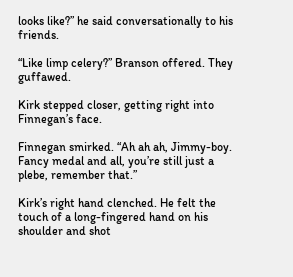looks like?” he said conversationally to his friends.

“Like limp celery?” Branson offered. They guffawed.

Kirk stepped closer, getting right into Finnegan’s face.

Finnegan smirked. “Ah ah ah, Jimmy-boy. Fancy medal and all, you’re still just a plebe, remember that.”

Kirk’s right hand clenched. He felt the touch of a long-fingered hand on his shoulder and shot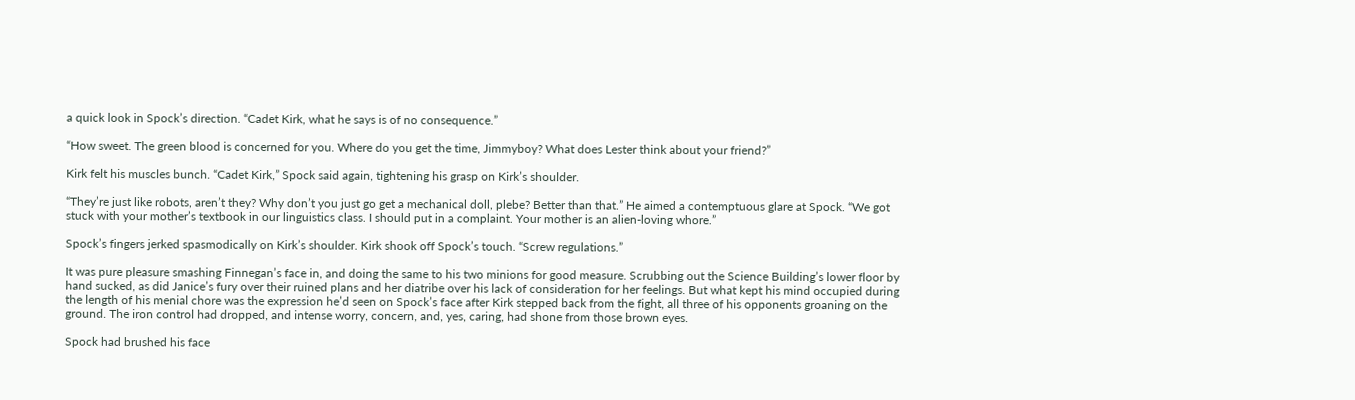a quick look in Spock’s direction. “Cadet Kirk, what he says is of no consequence.”

“How sweet. The green blood is concerned for you. Where do you get the time, Jimmyboy? What does Lester think about your friend?”

Kirk felt his muscles bunch. “Cadet Kirk,” Spock said again, tightening his grasp on Kirk’s shoulder.

“They’re just like robots, aren’t they? Why don’t you just go get a mechanical doll, plebe? Better than that.” He aimed a contemptuous glare at Spock. “We got stuck with your mother’s textbook in our linguistics class. I should put in a complaint. Your mother is an alien-loving whore.”

Spock’s fingers jerked spasmodically on Kirk’s shoulder. Kirk shook off Spock’s touch. “Screw regulations.”

It was pure pleasure smashing Finnegan’s face in, and doing the same to his two minions for good measure. Scrubbing out the Science Building’s lower floor by hand sucked, as did Janice’s fury over their ruined plans and her diatribe over his lack of consideration for her feelings. But what kept his mind occupied during the length of his menial chore was the expression he’d seen on Spock’s face after Kirk stepped back from the fight, all three of his opponents groaning on the ground. The iron control had dropped, and intense worry, concern, and, yes, caring, had shone from those brown eyes.

Spock had brushed his face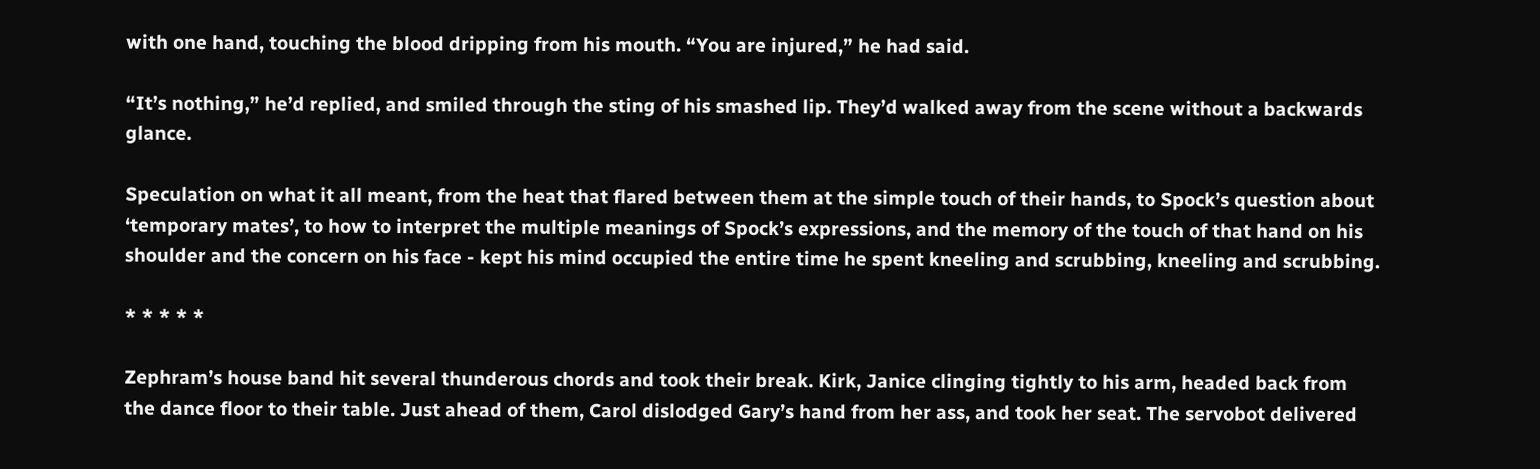with one hand, touching the blood dripping from his mouth. “You are injured,” he had said.

“It’s nothing,” he’d replied, and smiled through the sting of his smashed lip. They’d walked away from the scene without a backwards glance.

Speculation on what it all meant, from the heat that flared between them at the simple touch of their hands, to Spock’s question about ‘temporary mates’, to how to interpret the multiple meanings of Spock’s expressions, and the memory of the touch of that hand on his shoulder and the concern on his face - kept his mind occupied the entire time he spent kneeling and scrubbing, kneeling and scrubbing.

* * * * *

Zephram’s house band hit several thunderous chords and took their break. Kirk, Janice clinging tightly to his arm, headed back from the dance floor to their table. Just ahead of them, Carol dislodged Gary’s hand from her ass, and took her seat. The servobot delivered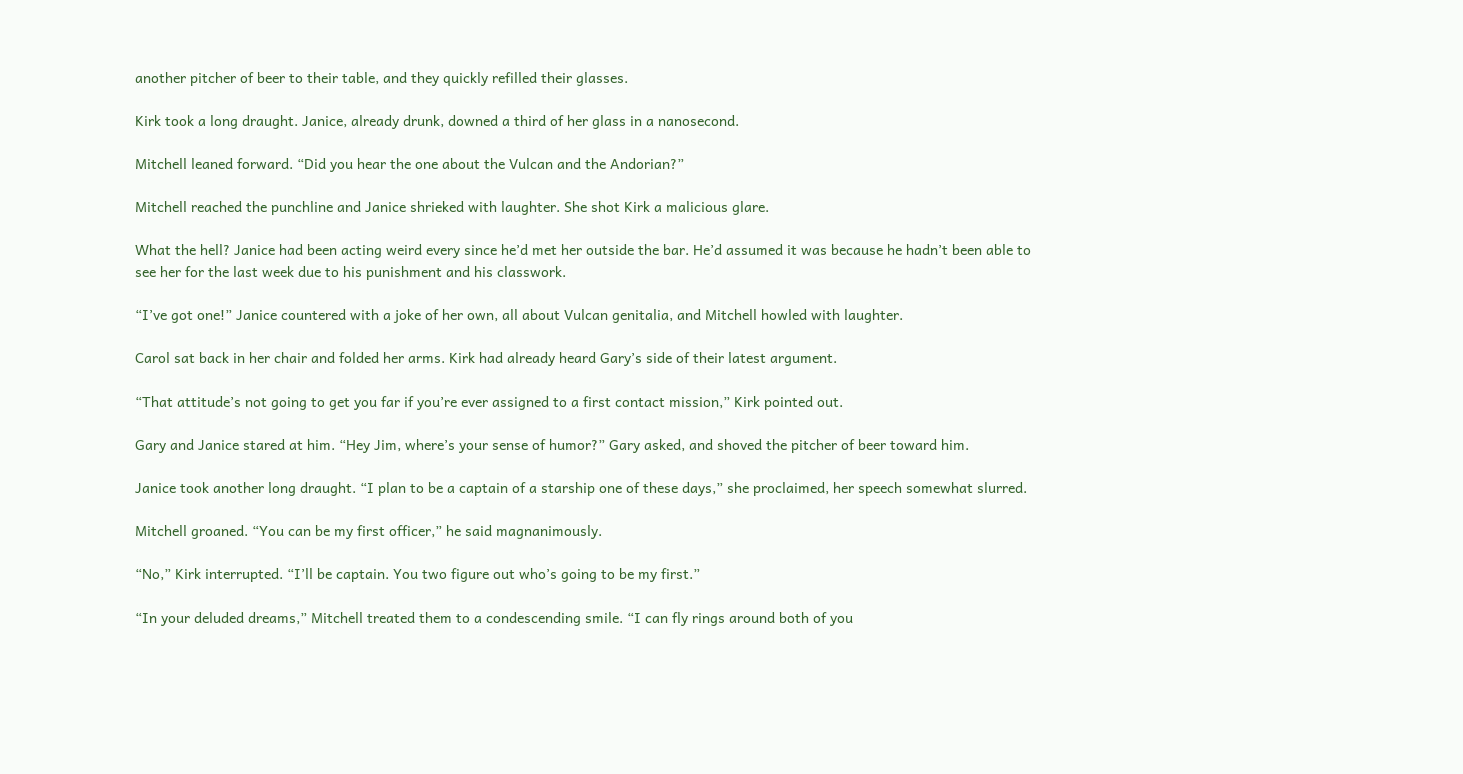another pitcher of beer to their table, and they quickly refilled their glasses.

Kirk took a long draught. Janice, already drunk, downed a third of her glass in a nanosecond.

Mitchell leaned forward. “Did you hear the one about the Vulcan and the Andorian?”

Mitchell reached the punchline and Janice shrieked with laughter. She shot Kirk a malicious glare.

What the hell? Janice had been acting weird every since he’d met her outside the bar. He’d assumed it was because he hadn’t been able to see her for the last week due to his punishment and his classwork.

“I’ve got one!” Janice countered with a joke of her own, all about Vulcan genitalia, and Mitchell howled with laughter.

Carol sat back in her chair and folded her arms. Kirk had already heard Gary’s side of their latest argument.

“That attitude’s not going to get you far if you’re ever assigned to a first contact mission,” Kirk pointed out.

Gary and Janice stared at him. “Hey Jim, where’s your sense of humor?” Gary asked, and shoved the pitcher of beer toward him.

Janice took another long draught. “I plan to be a captain of a starship one of these days,” she proclaimed, her speech somewhat slurred.

Mitchell groaned. “You can be my first officer,” he said magnanimously.

“No,” Kirk interrupted. “I’ll be captain. You two figure out who’s going to be my first.”

“In your deluded dreams,” Mitchell treated them to a condescending smile. “I can fly rings around both of you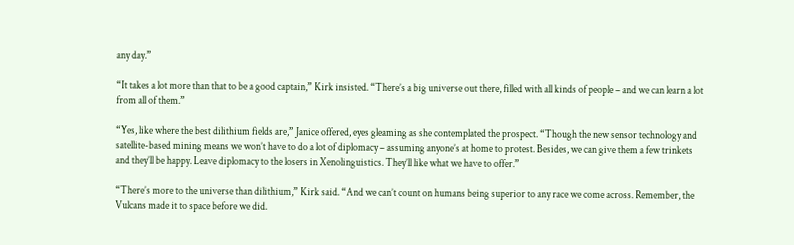any day.”

“It takes a lot more than that to be a good captain,” Kirk insisted. “There’s a big universe out there, filled with all kinds of people – and we can learn a lot from all of them.”

“Yes, like where the best dilithium fields are,” Janice offered, eyes gleaming as she contemplated the prospect. “Though the new sensor technology and satellite-based mining means we won’t have to do a lot of diplomacy – assuming anyone’s at home to protest. Besides, we can give them a few trinkets and they’ll be happy. Leave diplomacy to the losers in Xenolinguistics. They’ll like what we have to offer.”

“There’s more to the universe than dilithium,” Kirk said. “And we can’t count on humans being superior to any race we come across. Remember, the Vulcans made it to space before we did.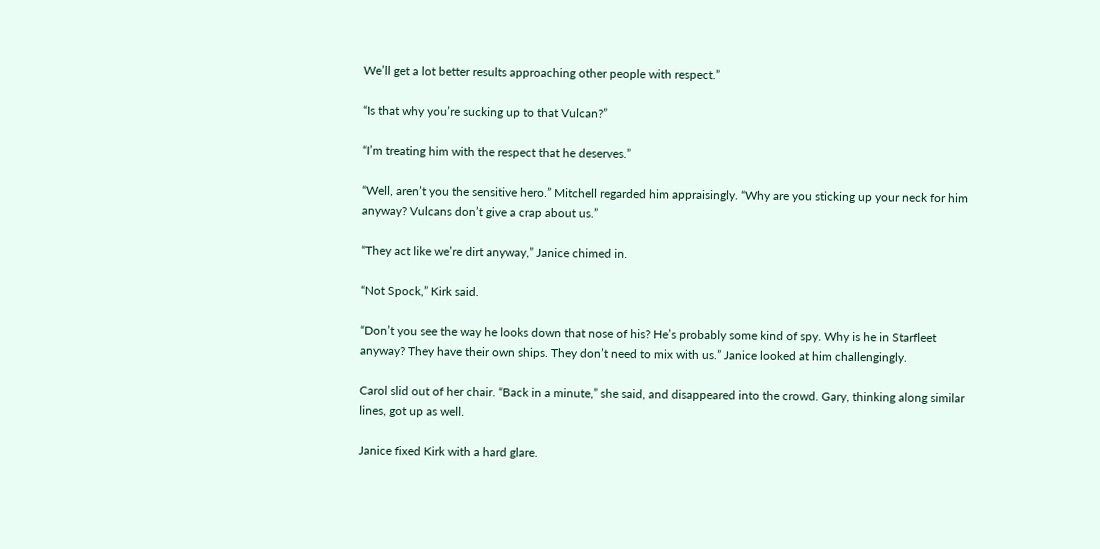We’ll get a lot better results approaching other people with respect.”

“Is that why you’re sucking up to that Vulcan?”

“I’m treating him with the respect that he deserves.”

“Well, aren’t you the sensitive hero.” Mitchell regarded him appraisingly. “Why are you sticking up your neck for him anyway? Vulcans don’t give a crap about us.”

“They act like we’re dirt anyway,” Janice chimed in.

“Not Spock,” Kirk said.

“Don’t you see the way he looks down that nose of his? He’s probably some kind of spy. Why is he in Starfleet anyway? They have their own ships. They don’t need to mix with us.” Janice looked at him challengingly.

Carol slid out of her chair. “Back in a minute,” she said, and disappeared into the crowd. Gary, thinking along similar lines, got up as well.

Janice fixed Kirk with a hard glare.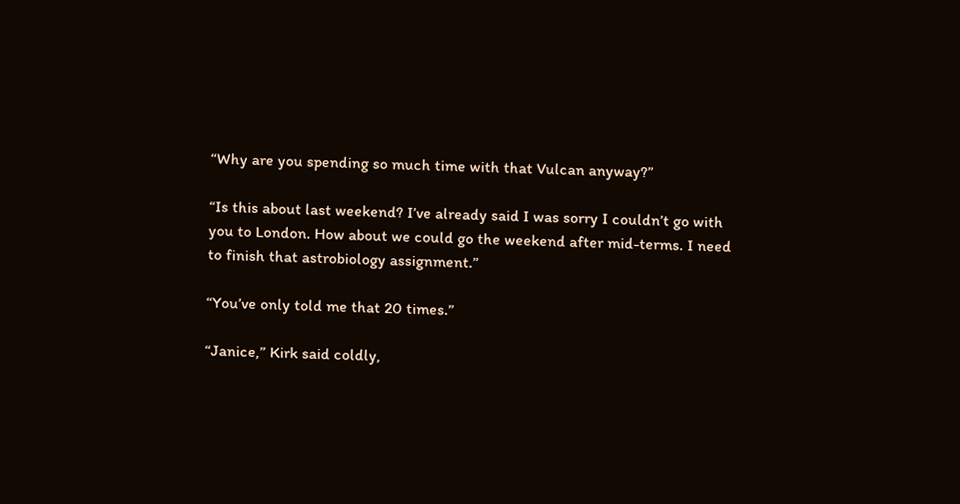“Why are you spending so much time with that Vulcan anyway?”

“Is this about last weekend? I’ve already said I was sorry I couldn’t go with you to London. How about we could go the weekend after mid-terms. I need to finish that astrobiology assignment.”

“You’ve only told me that 20 times.”

“Janice,” Kirk said coldly,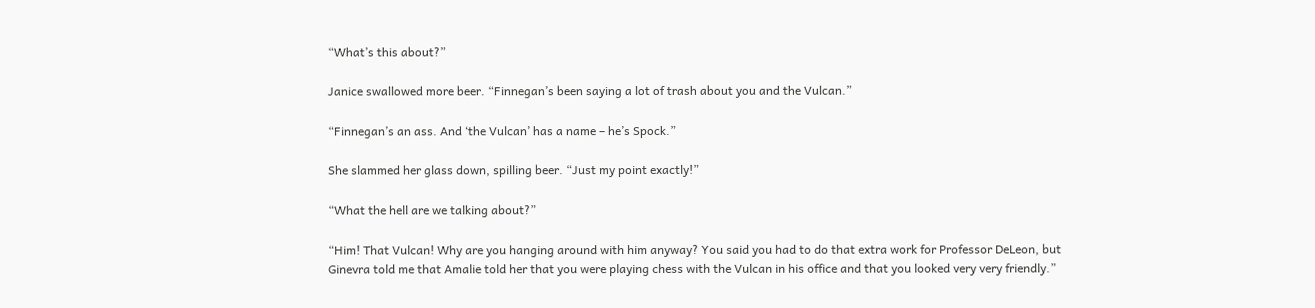“What’s this about?”

Janice swallowed more beer. “Finnegan’s been saying a lot of trash about you and the Vulcan.”

“Finnegan’s an ass. And ‘the Vulcan’ has a name – he’s Spock.”

She slammed her glass down, spilling beer. “Just my point exactly!”

“What the hell are we talking about?”

“Him! That Vulcan! Why are you hanging around with him anyway? You said you had to do that extra work for Professor DeLeon, but Ginevra told me that Amalie told her that you were playing chess with the Vulcan in his office and that you looked very very friendly.”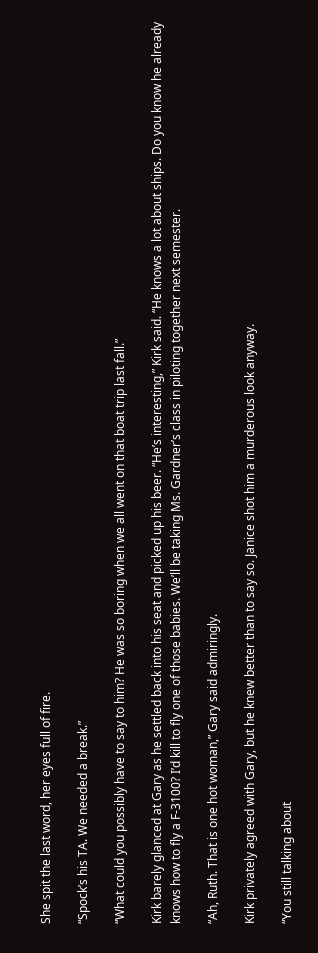She spit the last word, her eyes full of fire.

“Spock’s his TA. We needed a break.”

“What could you possibly have to say to him? He was so boring when we all went on that boat trip last fall.”

Kirk barely glanced at Gary as he settled back into his seat and picked up his beer. “He’s interesting,” Kirk said. “He knows a lot about ships. Do you know he already knows how to fly a F-3100? I’d kill to fly one of those babies. We’ll be taking Ms. Gardner’s class in piloting together next semester.

“Ah, Ruth. That is one hot woman,” Gary said admiringly.

Kirk privately agreed with Gary, but he knew better than to say so. Janice shot him a murderous look anyway.

“You still talking about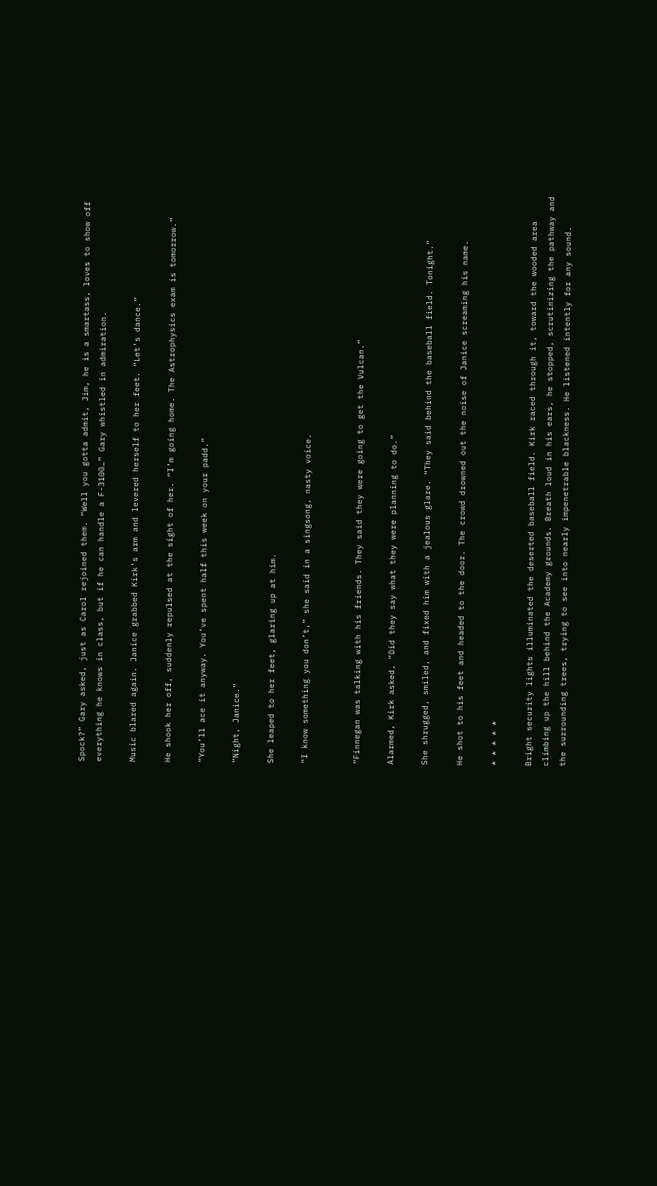Spock?” Gary asked, just as Carol rejoined them. “Well you gotta admit, Jim, he is a smartass, loves to show off everything he knows in class, but if he can handle a F-3100…” Gary whistled in admiration.

Music blared again. Janice grabbed Kirk’s arm and levered herself to her feet. “Let’s dance.”

He shook her off, suddenly repulsed at the sight of her. “I’m going home. The Astrophysics exam is tomorrow.”

“You’ll ace it anyway. You’ve spent half this week on your padd.”

“Night, Janice.”

She leaped to her feet, glaring up at him.

“I know something you don’t,” she said in a singsong, nasty voice.


“Finnegan was talking with his friends. They said they were going to get the Vulcan.”

Alarmed, Kirk asked, “Did they say what they were planning to do.”

She shrugged, smiled, and fixed him with a jealous glare. “They said behind the baseball field. Tonight.”

He shot to his feet and headed to the door. The crowd drowned out the noise of Janice screaming his name.

* * * * *

Bright security lights illuminated the deserted baseball field. Kirk raced through it, toward the wooded area climbing up the hill behind the Academy grounds. Breath loud in his ears, he stopped, scrutinizing the pathway and the surrounding trees, trying to see into nearly impenetrable blackness. He listened intently for any sound.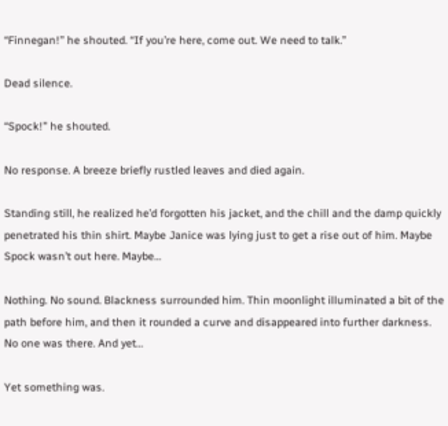“Finnegan!” he shouted. “If you’re here, come out. We need to talk.”

Dead silence.

“Spock!” he shouted.

No response. A breeze briefly rustled leaves and died again.

Standing still, he realized he’d forgotten his jacket, and the chill and the damp quickly penetrated his thin shirt. Maybe Janice was lying just to get a rise out of him. Maybe Spock wasn’t out here. Maybe…

Nothing. No sound. Blackness surrounded him. Thin moonlight illuminated a bit of the path before him, and then it rounded a curve and disappeared into further darkness. No one was there. And yet…

Yet something was.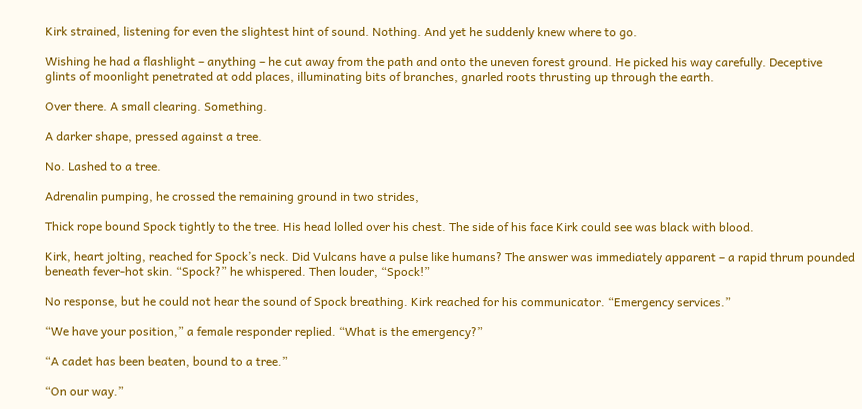Kirk strained, listening for even the slightest hint of sound. Nothing. And yet he suddenly knew where to go.

Wishing he had a flashlight – anything – he cut away from the path and onto the uneven forest ground. He picked his way carefully. Deceptive glints of moonlight penetrated at odd places, illuminating bits of branches, gnarled roots thrusting up through the earth.

Over there. A small clearing. Something.

A darker shape, pressed against a tree.

No. Lashed to a tree.

Adrenalin pumping, he crossed the remaining ground in two strides,

Thick rope bound Spock tightly to the tree. His head lolled over his chest. The side of his face Kirk could see was black with blood.

Kirk, heart jolting, reached for Spock’s neck. Did Vulcans have a pulse like humans? The answer was immediately apparent – a rapid thrum pounded beneath fever-hot skin. “Spock?” he whispered. Then louder, “Spock!”

No response, but he could not hear the sound of Spock breathing. Kirk reached for his communicator. “Emergency services.”

“We have your position,” a female responder replied. “What is the emergency?”

“A cadet has been beaten, bound to a tree.”

“On our way.”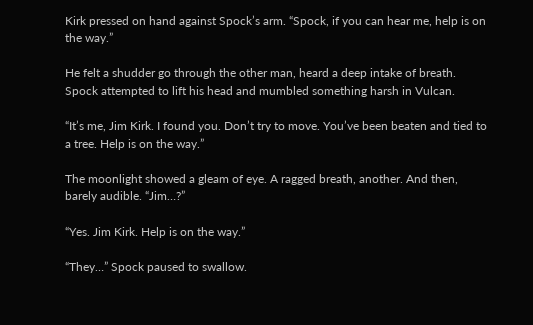Kirk pressed on hand against Spock’s arm. “Spock, if you can hear me, help is on the way.”

He felt a shudder go through the other man, heard a deep intake of breath. Spock attempted to lift his head and mumbled something harsh in Vulcan.

“It’s me, Jim Kirk. I found you. Don’t try to move. You’ve been beaten and tied to a tree. Help is on the way.”

The moonlight showed a gleam of eye. A ragged breath, another. And then, barely audible. “Jim…?”

“Yes. Jim Kirk. Help is on the way.”

“They…” Spock paused to swallow.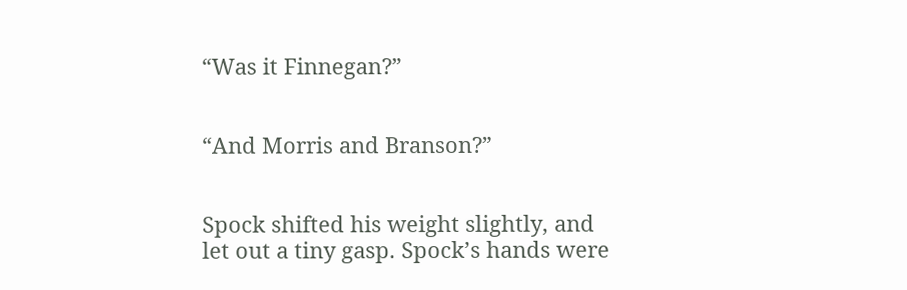“Was it Finnegan?”


“And Morris and Branson?”


Spock shifted his weight slightly, and let out a tiny gasp. Spock’s hands were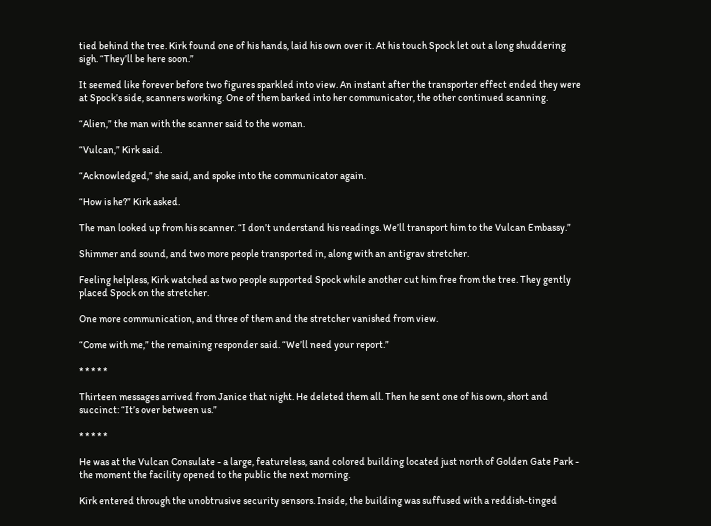tied behind the tree. Kirk found one of his hands, laid his own over it. At his touch Spock let out a long shuddering sigh. “They’ll be here soon.”

It seemed like forever before two figures sparkled into view. An instant after the transporter effect ended they were at Spock’s side, scanners working. One of them barked into her communicator, the other continued scanning.

“Alien,” the man with the scanner said to the woman.

“Vulcan,” Kirk said.

“Acknowledged,” she said, and spoke into the communicator again.

“How is he?” Kirk asked.

The man looked up from his scanner. “I don’t understand his readings. We’ll transport him to the Vulcan Embassy.”

Shimmer and sound, and two more people transported in, along with an antigrav stretcher.

Feeling helpless, Kirk watched as two people supported Spock while another cut him free from the tree. They gently placed Spock on the stretcher.

One more communication, and three of them and the stretcher vanished from view.

“Come with me,” the remaining responder said. “We’ll need your report.”

* * * * *

Thirteen messages arrived from Janice that night. He deleted them all. Then he sent one of his own, short and succinct: “It’s over between us.”

* * * * *

He was at the Vulcan Consulate - a large, featureless, sand colored building located just north of Golden Gate Park - the moment the facility opened to the public the next morning.

Kirk entered through the unobtrusive security sensors. Inside, the building was suffused with a reddish-tinged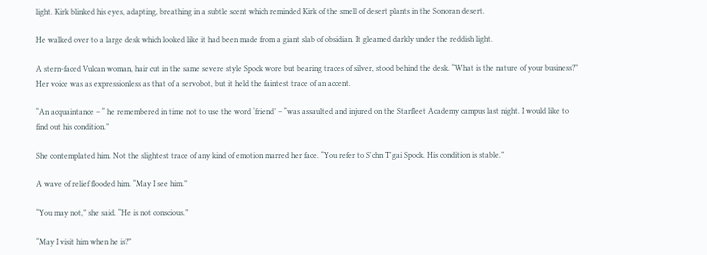light. Kirk blinked his eyes, adapting, breathing in a subtle scent which reminded Kirk of the smell of desert plants in the Sonoran desert.

He walked over to a large desk which looked like it had been made from a giant slab of obsidian. It gleamed darkly under the reddish light.

A stern-faced Vulcan woman, hair cut in the same severe style Spock wore but bearing traces of silver, stood behind the desk. “What is the nature of your business?” Her voice was as expressionless as that of a servobot, but it held the faintest trace of an accent.

“An acquaintance – “ he remembered in time not to use the word ‘friend’ – “was assaulted and injured on the Starfleet Academy campus last night. I would like to find out his condition.”

She contemplated him. Not the slightest trace of any kind of emotion marred her face. “You refer to S'chn T'gai Spock. His condition is stable.”

A wave of relief flooded him. “May I see him.”

“You may not,” she said. “He is not conscious.”

“May I visit him when he is?”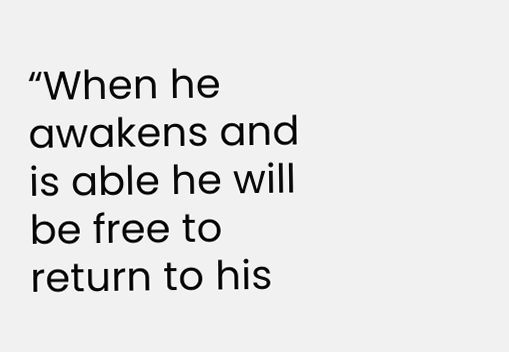“When he awakens and is able he will be free to return to his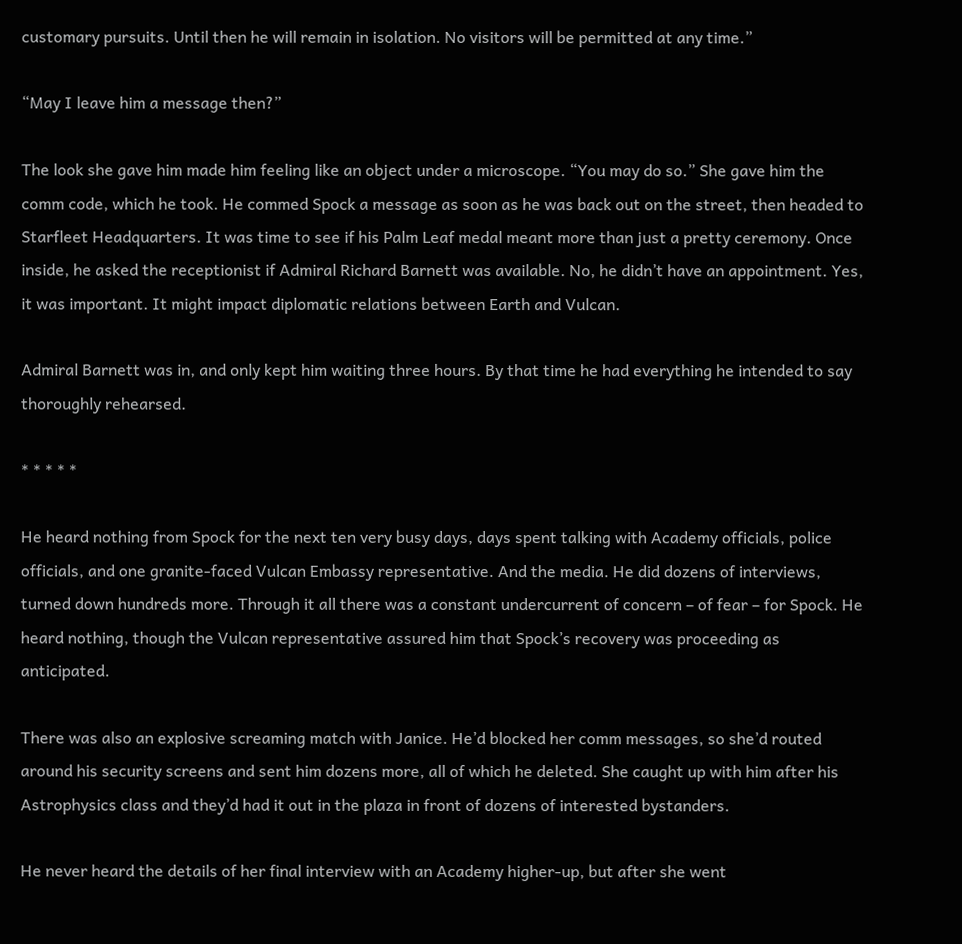customary pursuits. Until then he will remain in isolation. No visitors will be permitted at any time.”

“May I leave him a message then?”

The look she gave him made him feeling like an object under a microscope. “You may do so.” She gave him the comm code, which he took. He commed Spock a message as soon as he was back out on the street, then headed to Starfleet Headquarters. It was time to see if his Palm Leaf medal meant more than just a pretty ceremony. Once inside, he asked the receptionist if Admiral Richard Barnett was available. No, he didn’t have an appointment. Yes, it was important. It might impact diplomatic relations between Earth and Vulcan.

Admiral Barnett was in, and only kept him waiting three hours. By that time he had everything he intended to say thoroughly rehearsed.

* * * * *

He heard nothing from Spock for the next ten very busy days, days spent talking with Academy officials, police officials, and one granite-faced Vulcan Embassy representative. And the media. He did dozens of interviews, turned down hundreds more. Through it all there was a constant undercurrent of concern – of fear – for Spock. He heard nothing, though the Vulcan representative assured him that Spock’s recovery was proceeding as anticipated.

There was also an explosive screaming match with Janice. He’d blocked her comm messages, so she’d routed around his security screens and sent him dozens more, all of which he deleted. She caught up with him after his Astrophysics class and they’d had it out in the plaza in front of dozens of interested bystanders.

He never heard the details of her final interview with an Academy higher-up, but after she went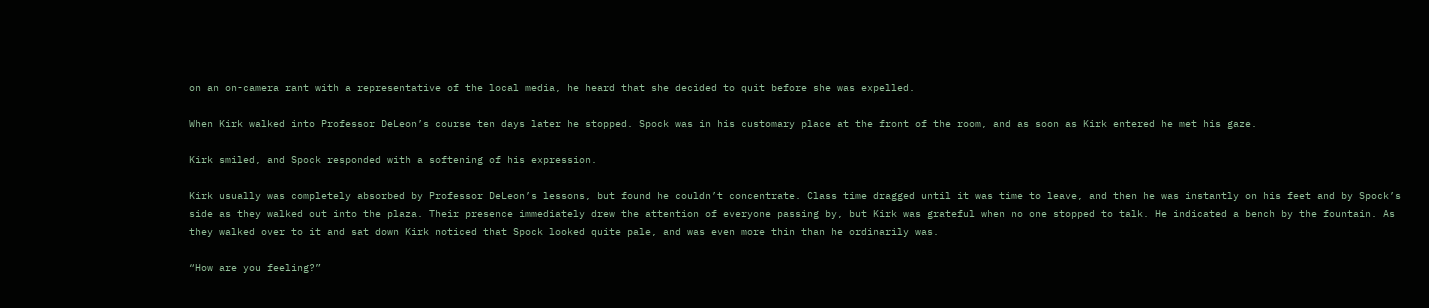on an on-camera rant with a representative of the local media, he heard that she decided to quit before she was expelled.

When Kirk walked into Professor DeLeon’s course ten days later he stopped. Spock was in his customary place at the front of the room, and as soon as Kirk entered he met his gaze.

Kirk smiled, and Spock responded with a softening of his expression.

Kirk usually was completely absorbed by Professor DeLeon’s lessons, but found he couldn’t concentrate. Class time dragged until it was time to leave, and then he was instantly on his feet and by Spock’s side as they walked out into the plaza. Their presence immediately drew the attention of everyone passing by, but Kirk was grateful when no one stopped to talk. He indicated a bench by the fountain. As they walked over to it and sat down Kirk noticed that Spock looked quite pale, and was even more thin than he ordinarily was.

“How are you feeling?”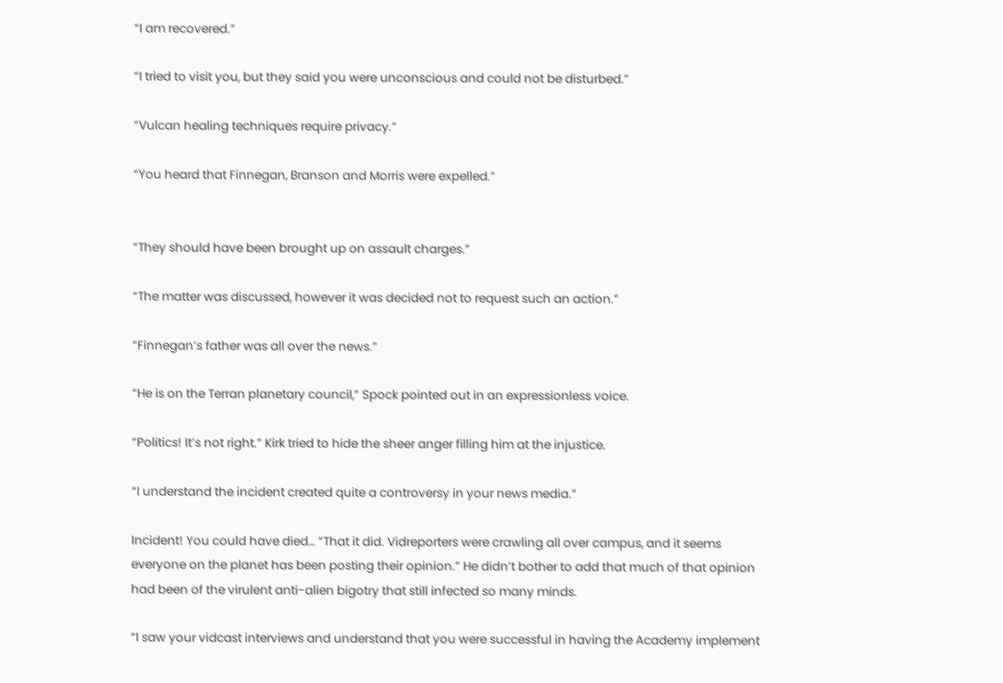“I am recovered.”

“I tried to visit you, but they said you were unconscious and could not be disturbed.”

“Vulcan healing techniques require privacy.”

“You heard that Finnegan, Branson and Morris were expelled.”


“They should have been brought up on assault charges.”

“The matter was discussed, however it was decided not to request such an action.”

“Finnegan’s father was all over the news.”

“He is on the Terran planetary council,” Spock pointed out in an expressionless voice.

“Politics! It’s not right.” Kirk tried to hide the sheer anger filling him at the injustice.

“I understand the incident created quite a controversy in your news media.”

Incident! You could have died… “That it did. Vidreporters were crawling all over campus, and it seems everyone on the planet has been posting their opinion.” He didn’t bother to add that much of that opinion had been of the virulent anti-alien bigotry that still infected so many minds.

“I saw your vidcast interviews and understand that you were successful in having the Academy implement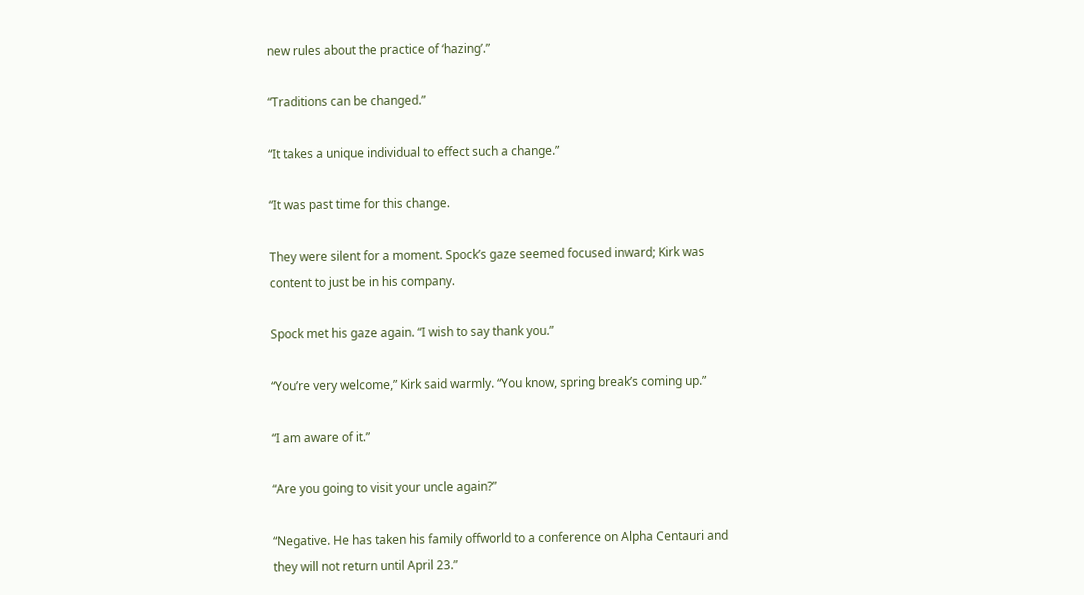new rules about the practice of ‘hazing’.”

“Traditions can be changed.”

“It takes a unique individual to effect such a change.”

“It was past time for this change.

They were silent for a moment. Spock’s gaze seemed focused inward; Kirk was content to just be in his company.

Spock met his gaze again. “I wish to say thank you.”

“You’re very welcome,” Kirk said warmly. “You know, spring break’s coming up.”

“I am aware of it.”

“Are you going to visit your uncle again?”

“Negative. He has taken his family offworld to a conference on Alpha Centauri and they will not return until April 23.”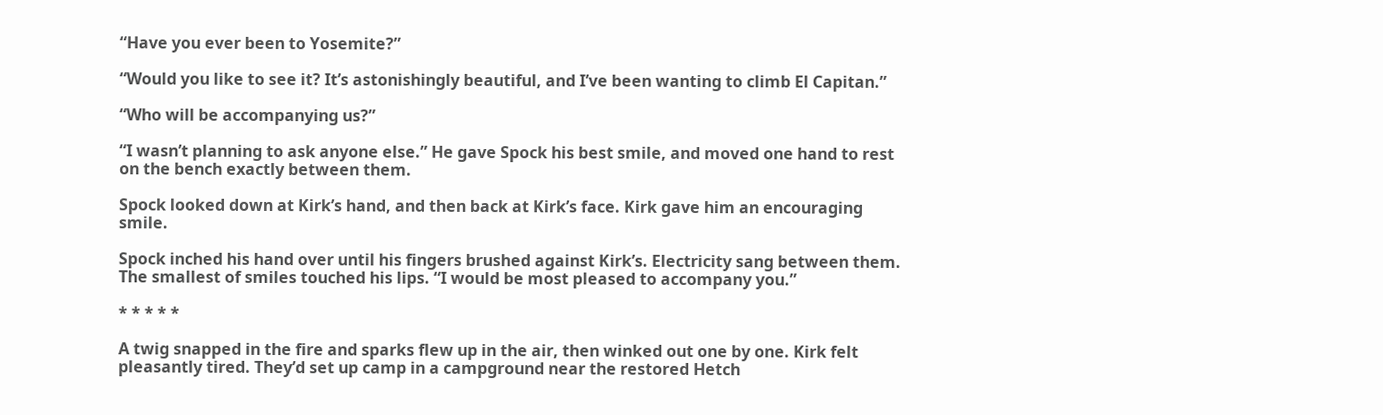“Have you ever been to Yosemite?”

“Would you like to see it? It’s astonishingly beautiful, and I’ve been wanting to climb El Capitan.”

“Who will be accompanying us?”

“I wasn’t planning to ask anyone else.” He gave Spock his best smile, and moved one hand to rest on the bench exactly between them.

Spock looked down at Kirk’s hand, and then back at Kirk’s face. Kirk gave him an encouraging smile.

Spock inched his hand over until his fingers brushed against Kirk’s. Electricity sang between them. The smallest of smiles touched his lips. “I would be most pleased to accompany you.”

* * * * *

A twig snapped in the fire and sparks flew up in the air, then winked out one by one. Kirk felt pleasantly tired. They’d set up camp in a campground near the restored Hetch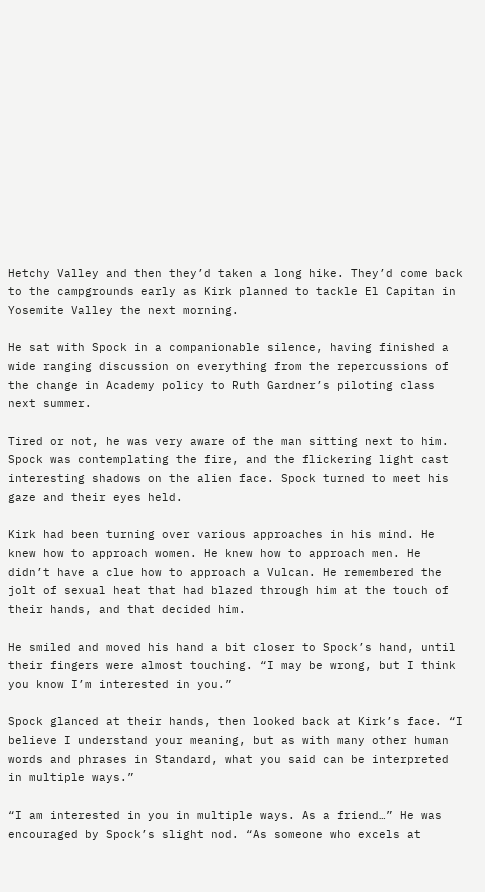Hetchy Valley and then they’d taken a long hike. They’d come back to the campgrounds early as Kirk planned to tackle El Capitan in Yosemite Valley the next morning.

He sat with Spock in a companionable silence, having finished a wide ranging discussion on everything from the repercussions of the change in Academy policy to Ruth Gardner’s piloting class next summer.

Tired or not, he was very aware of the man sitting next to him. Spock was contemplating the fire, and the flickering light cast interesting shadows on the alien face. Spock turned to meet his gaze and their eyes held.

Kirk had been turning over various approaches in his mind. He knew how to approach women. He knew how to approach men. He didn’t have a clue how to approach a Vulcan. He remembered the jolt of sexual heat that had blazed through him at the touch of their hands, and that decided him.

He smiled and moved his hand a bit closer to Spock’s hand, until their fingers were almost touching. “I may be wrong, but I think you know I’m interested in you.”

Spock glanced at their hands, then looked back at Kirk’s face. “I believe I understand your meaning, but as with many other human words and phrases in Standard, what you said can be interpreted in multiple ways.”

“I am interested in you in multiple ways. As a friend…” He was encouraged by Spock’s slight nod. “As someone who excels at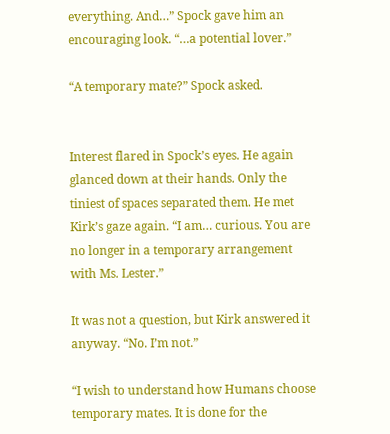everything. And…” Spock gave him an encouraging look. “…a potential lover.”

“A temporary mate?” Spock asked.


Interest flared in Spock’s eyes. He again glanced down at their hands. Only the tiniest of spaces separated them. He met Kirk’s gaze again. “I am… curious. You are no longer in a temporary arrangement with Ms. Lester.”

It was not a question, but Kirk answered it anyway. “No. I’m not.”

“I wish to understand how Humans choose temporary mates. It is done for the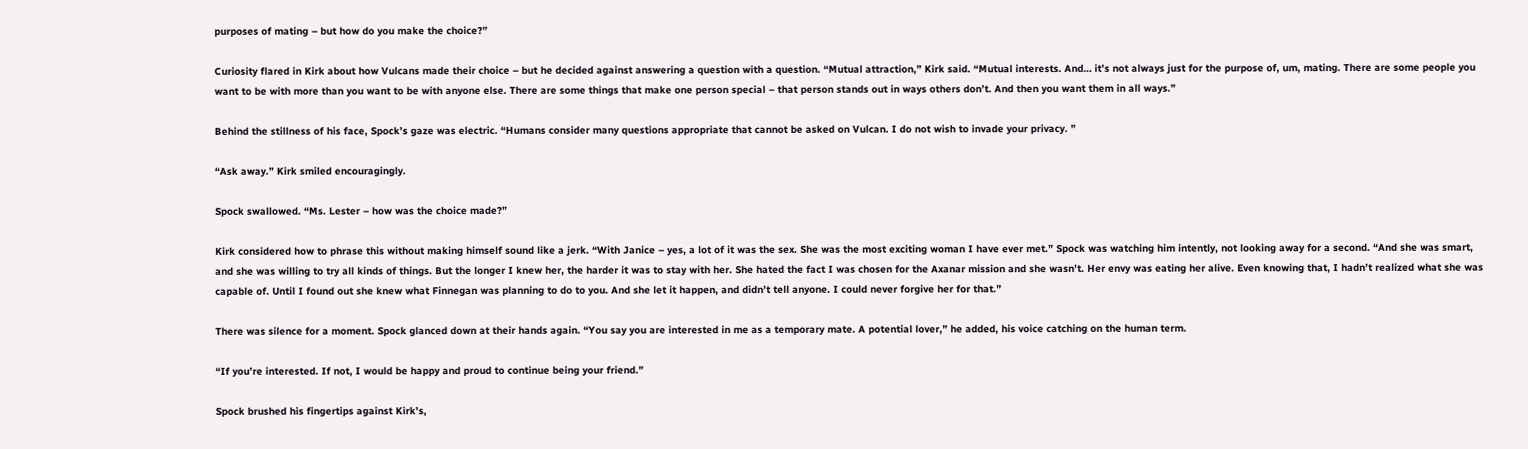purposes of mating – but how do you make the choice?”

Curiosity flared in Kirk about how Vulcans made their choice – but he decided against answering a question with a question. “Mutual attraction,” Kirk said. “Mutual interests. And… it’s not always just for the purpose of, um, mating. There are some people you want to be with more than you want to be with anyone else. There are some things that make one person special – that person stands out in ways others don’t. And then you want them in all ways.”

Behind the stillness of his face, Spock’s gaze was electric. “Humans consider many questions appropriate that cannot be asked on Vulcan. I do not wish to invade your privacy. ”

“Ask away.” Kirk smiled encouragingly.

Spock swallowed. “Ms. Lester – how was the choice made?”

Kirk considered how to phrase this without making himself sound like a jerk. “With Janice – yes, a lot of it was the sex. She was the most exciting woman I have ever met.” Spock was watching him intently, not looking away for a second. “And she was smart, and she was willing to try all kinds of things. But the longer I knew her, the harder it was to stay with her. She hated the fact I was chosen for the Axanar mission and she wasn’t. Her envy was eating her alive. Even knowing that, I hadn’t realized what she was capable of. Until I found out she knew what Finnegan was planning to do to you. And she let it happen, and didn’t tell anyone. I could never forgive her for that.”

There was silence for a moment. Spock glanced down at their hands again. “You say you are interested in me as a temporary mate. A potential lover,” he added, his voice catching on the human term.

“If you’re interested. If not, I would be happy and proud to continue being your friend.”

Spock brushed his fingertips against Kirk’s,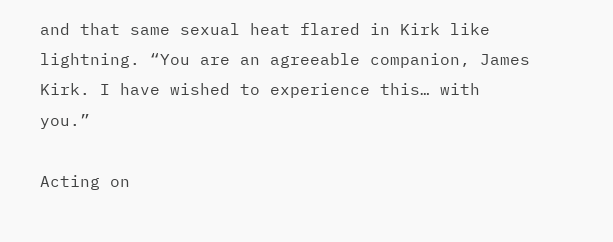and that same sexual heat flared in Kirk like lightning. “You are an agreeable companion, James Kirk. I have wished to experience this… with you.”

Acting on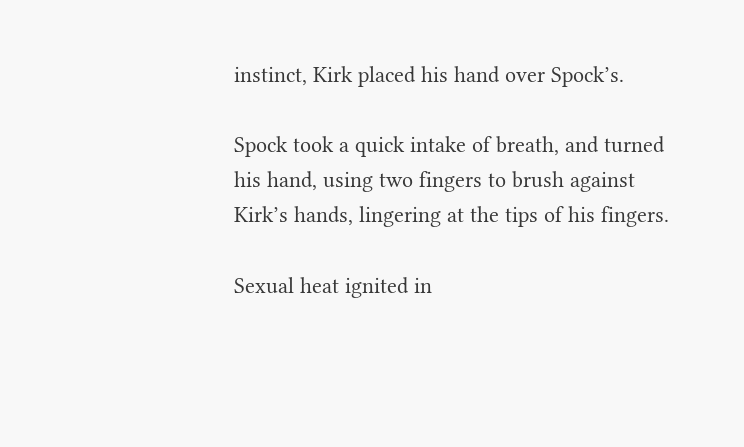instinct, Kirk placed his hand over Spock’s.

Spock took a quick intake of breath, and turned his hand, using two fingers to brush against Kirk’s hands, lingering at the tips of his fingers.

Sexual heat ignited in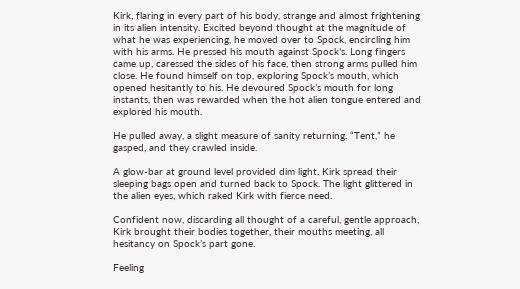Kirk, flaring in every part of his body, strange and almost frightening in its alien intensity. Excited beyond thought at the magnitude of what he was experiencing, he moved over to Spock, encircling him with his arms. He pressed his mouth against Spock’s. Long fingers came up, caressed the sides of his face, then strong arms pulled him close. He found himself on top, exploring Spock’s mouth, which opened hesitantly to his. He devoured Spock’s mouth for long instants, then was rewarded when the hot alien tongue entered and explored his mouth.

He pulled away, a slight measure of sanity returning. “Tent,” he gasped, and they crawled inside.

A glow-bar at ground level provided dim light. Kirk spread their sleeping bags open and turned back to Spock. The light glittered in the alien eyes, which raked Kirk with fierce need.

Confident now, discarding all thought of a careful, gentle approach, Kirk brought their bodies together, their mouths meeting, all hesitancy on Spock’s part gone.

Feeling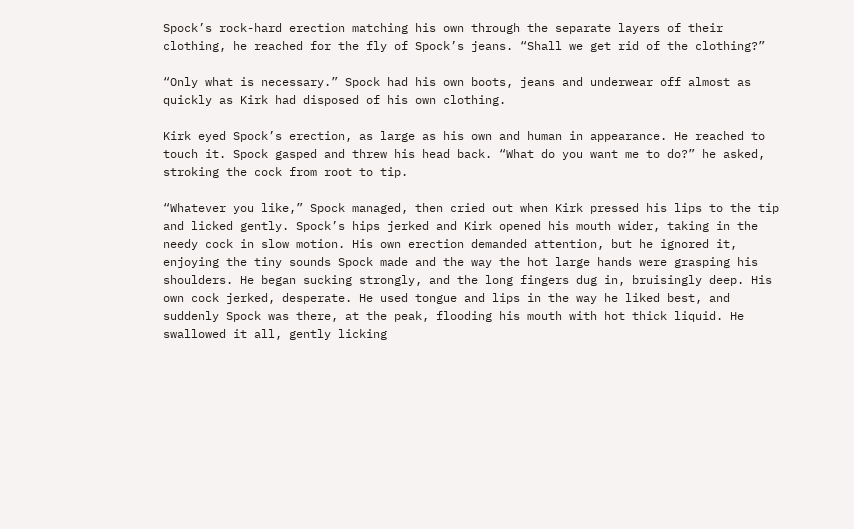Spock’s rock-hard erection matching his own through the separate layers of their clothing, he reached for the fly of Spock’s jeans. “Shall we get rid of the clothing?”

“Only what is necessary.” Spock had his own boots, jeans and underwear off almost as quickly as Kirk had disposed of his own clothing.

Kirk eyed Spock’s erection, as large as his own and human in appearance. He reached to touch it. Spock gasped and threw his head back. “What do you want me to do?” he asked, stroking the cock from root to tip.

“Whatever you like,” Spock managed, then cried out when Kirk pressed his lips to the tip and licked gently. Spock’s hips jerked and Kirk opened his mouth wider, taking in the needy cock in slow motion. His own erection demanded attention, but he ignored it, enjoying the tiny sounds Spock made and the way the hot large hands were grasping his shoulders. He began sucking strongly, and the long fingers dug in, bruisingly deep. His own cock jerked, desperate. He used tongue and lips in the way he liked best, and suddenly Spock was there, at the peak, flooding his mouth with hot thick liquid. He swallowed it all, gently licking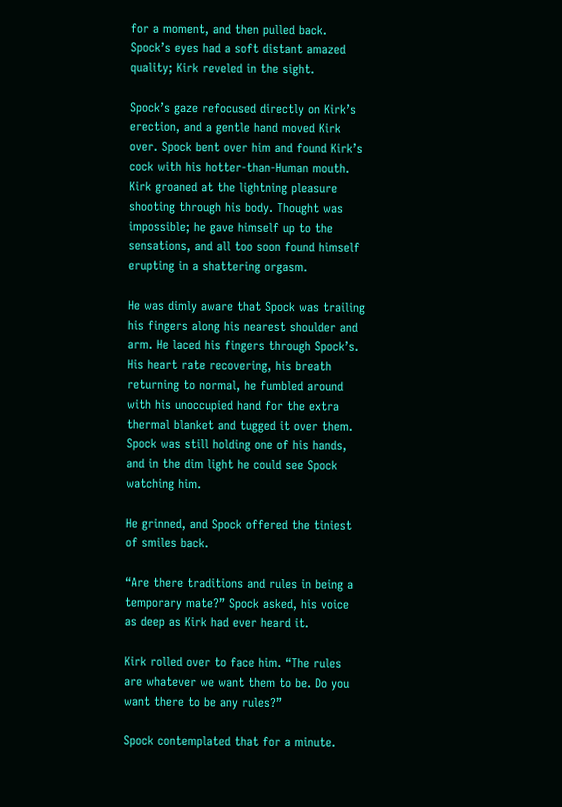for a moment, and then pulled back. Spock’s eyes had a soft distant amazed quality; Kirk reveled in the sight.

Spock’s gaze refocused directly on Kirk’s erection, and a gentle hand moved Kirk over. Spock bent over him and found Kirk’s cock with his hotter-than-Human mouth. Kirk groaned at the lightning pleasure shooting through his body. Thought was impossible; he gave himself up to the sensations, and all too soon found himself erupting in a shattering orgasm.

He was dimly aware that Spock was trailing his fingers along his nearest shoulder and arm. He laced his fingers through Spock’s. His heart rate recovering, his breath returning to normal, he fumbled around with his unoccupied hand for the extra thermal blanket and tugged it over them. Spock was still holding one of his hands, and in the dim light he could see Spock watching him.

He grinned, and Spock offered the tiniest of smiles back.

“Are there traditions and rules in being a temporary mate?” Spock asked, his voice as deep as Kirk had ever heard it.

Kirk rolled over to face him. “The rules are whatever we want them to be. Do you want there to be any rules?”

Spock contemplated that for a minute.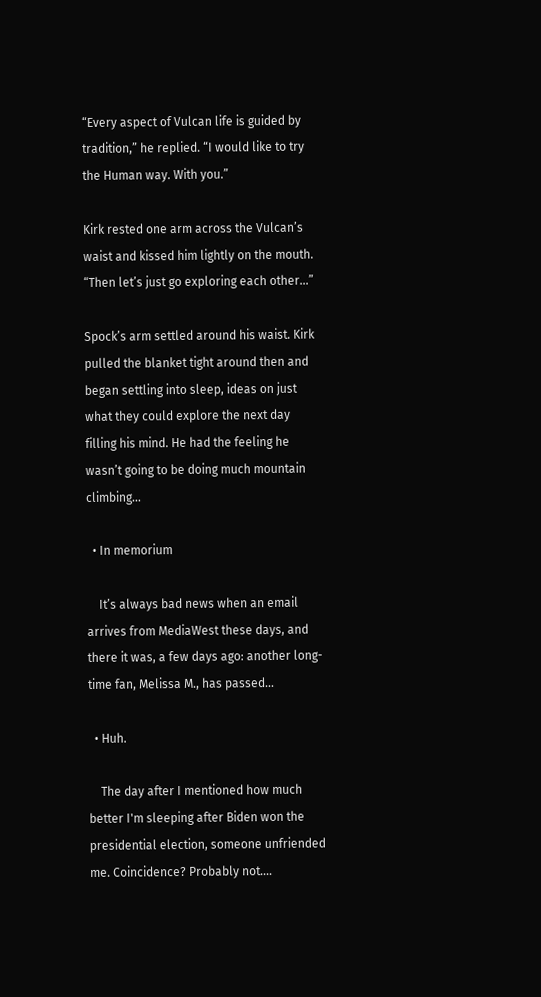“Every aspect of Vulcan life is guided by tradition,” he replied. “I would like to try the Human way. With you.”

Kirk rested one arm across the Vulcan’s waist and kissed him lightly on the mouth. “Then let’s just go exploring each other…”

Spock’s arm settled around his waist. Kirk pulled the blanket tight around then and began settling into sleep, ideas on just what they could explore the next day filling his mind. He had the feeling he wasn’t going to be doing much mountain climbing…

  • In memorium

    It’s always bad news when an email arrives from MediaWest these days, and there it was, a few days ago: another long-time fan, Melissa M., has passed…

  • Huh.

    The day after I mentioned how much better I'm sleeping after Biden won the presidential election, someone unfriended me. Coincidence? Probably not.…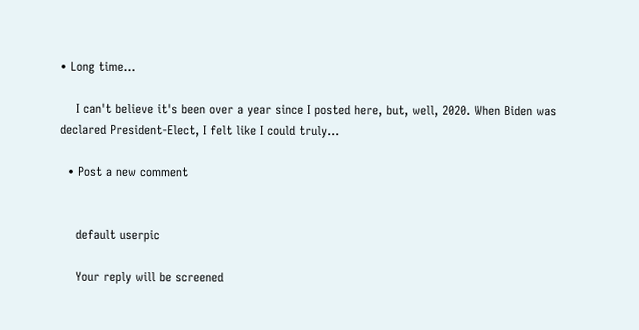• Long time...

    I can't believe it's been over a year since I posted here, but, well, 2020. When Biden was declared President-Elect, I felt like I could truly…

  • Post a new comment


    default userpic

    Your reply will be screened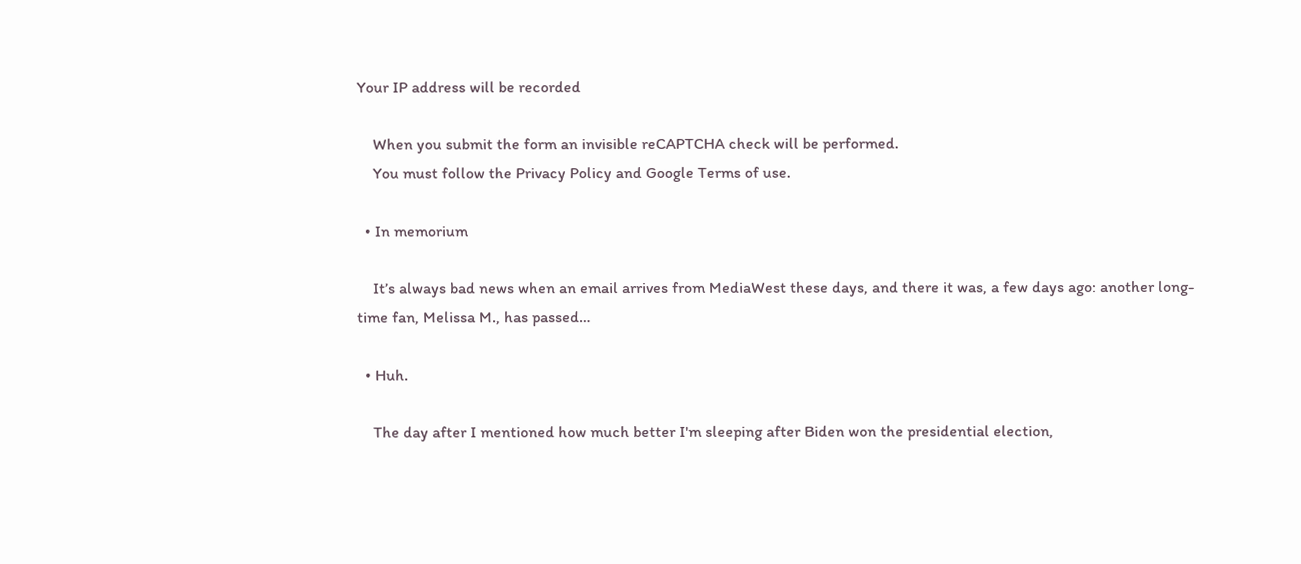Your IP address will be recorded

    When you submit the form an invisible reCAPTCHA check will be performed.
    You must follow the Privacy Policy and Google Terms of use.

  • In memorium

    It’s always bad news when an email arrives from MediaWest these days, and there it was, a few days ago: another long-time fan, Melissa M., has passed…

  • Huh.

    The day after I mentioned how much better I'm sleeping after Biden won the presidential election,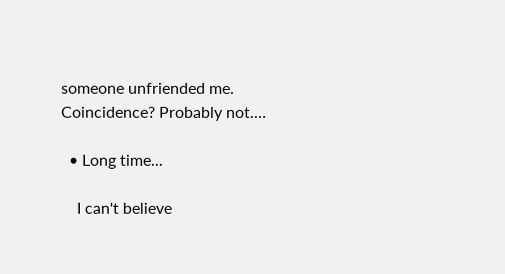someone unfriended me. Coincidence? Probably not.…

  • Long time...

    I can't believe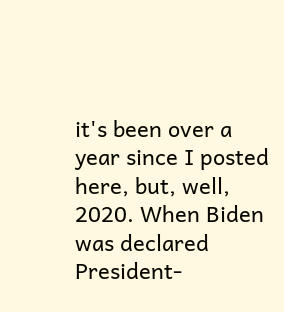it's been over a year since I posted here, but, well, 2020. When Biden was declared President-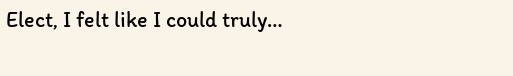Elect, I felt like I could truly…